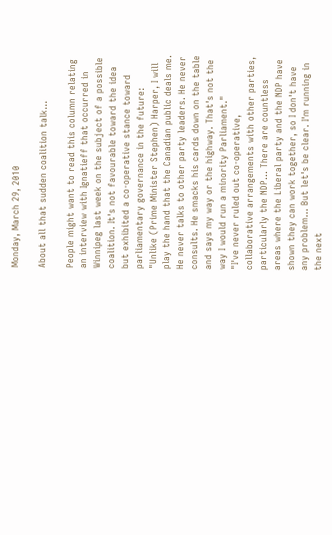Monday, March 29, 2010

About all that sudden coalition talk...

People might want to read this column relating an interview with Ignatieff that occurred in Winnipeg last week on the subject of a possible coalition. It's not favourable toward the idea but exhibited a co-operative stance toward parliamentary governance in the future:
"Unlike (Prime Minister Stephen) Harper, I will play the hand that the Canadian public deals me. He never talks to other party leaders. He never consults. He smacks his cards down on the table and says my way or the highway. That's not the way I would run a minority Parliament."
"I've never ruled out co-operative, collaborative arrangements with other parties, particularly the NDP... There are countless areas where the Liberal party and the NDP have shown they can work together, so I don't have any problem... But let's be clear. I'm running in the next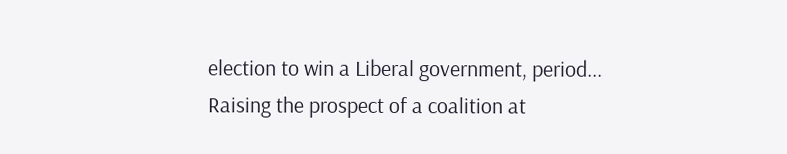election to win a Liberal government, period...
Raising the prospect of a coalition at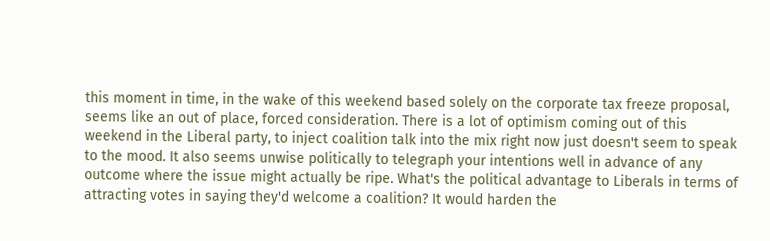this moment in time, in the wake of this weekend based solely on the corporate tax freeze proposal, seems like an out of place, forced consideration. There is a lot of optimism coming out of this weekend in the Liberal party, to inject coalition talk into the mix right now just doesn't seem to speak to the mood. It also seems unwise politically to telegraph your intentions well in advance of any outcome where the issue might actually be ripe. What's the political advantage to Liberals in terms of attracting votes in saying they'd welcome a coalition? It would harden the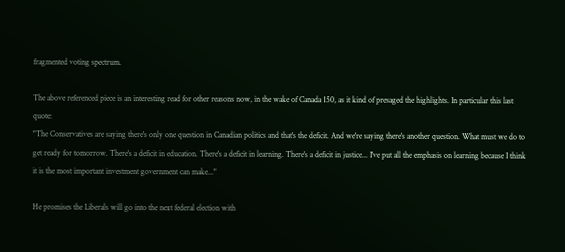fragmented voting spectrum.

The above referenced piece is an interesting read for other reasons now, in the wake of Canada 150, as it kind of presaged the highlights. In particular this last quote:
"The Conservatives are saying there's only one question in Canadian politics and that's the deficit. And we're saying there's another question. What must we do to get ready for tomorrow. There's a deficit in education. There's a deficit in learning. There's a deficit in justice... I've put all the emphasis on learning because I think it is the most important investment government can make..."

He promises the Liberals will go into the next federal election with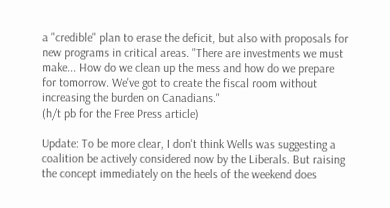a "credible" plan to erase the deficit, but also with proposals for new programs in critical areas. "There are investments we must make... How do we clean up the mess and how do we prepare for tomorrow. We've got to create the fiscal room without increasing the burden on Canadians."
(h/t pb for the Free Press article)

Update: To be more clear, I don't think Wells was suggesting a coalition be actively considered now by the Liberals. But raising the concept immediately on the heels of the weekend does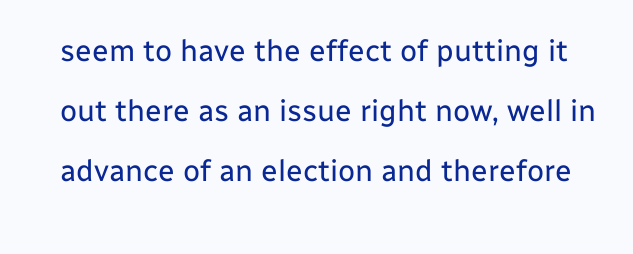seem to have the effect of putting it out there as an issue right now, well in advance of an election and therefore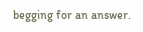begging for an answer.